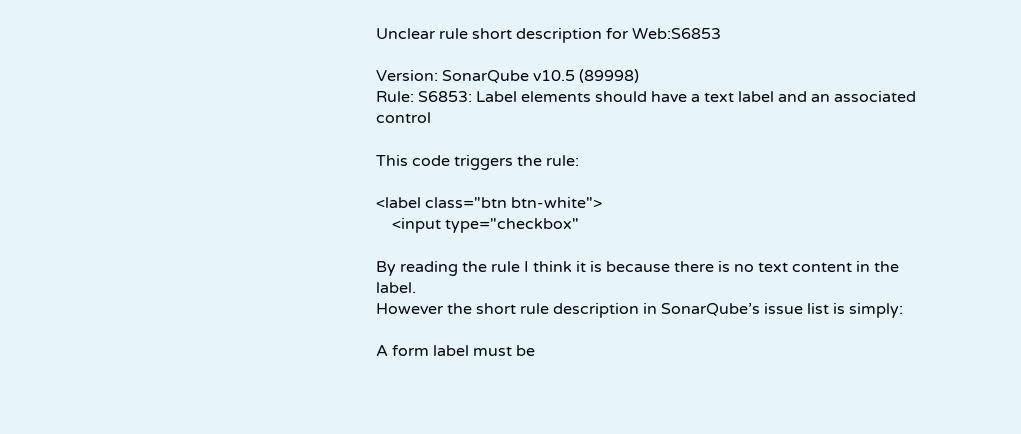Unclear rule short description for Web:S6853

Version: SonarQube v10.5 (89998)
Rule: S6853: Label elements should have a text label and an associated control

This code triggers the rule:

<label class="btn btn-white">
    <input type="checkbox"

By reading the rule I think it is because there is no text content in the label.
However the short rule description in SonarQube’s issue list is simply:

A form label must be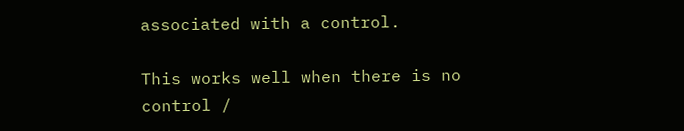associated with a control.

This works well when there is no control /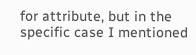for attribute, but in the specific case I mentioned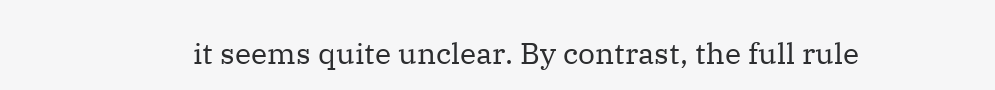it seems quite unclear. By contrast, the full rule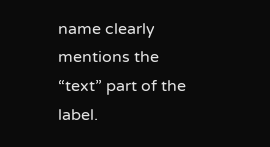name clearly mentions the “text” part of the label.